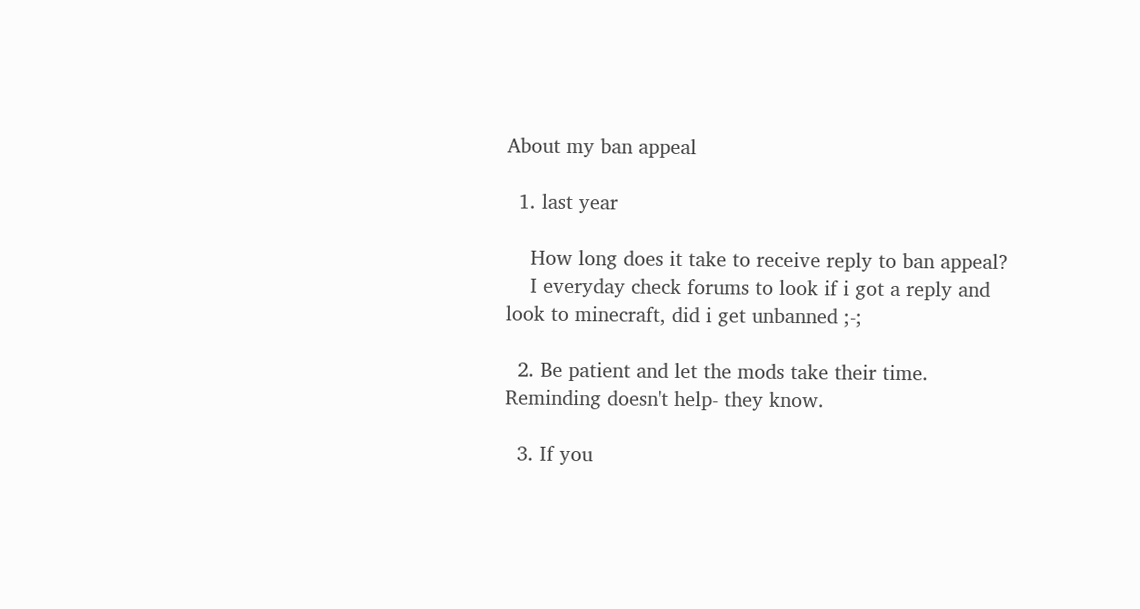About my ban appeal

  1. last year

    How long does it take to receive reply to ban appeal?
    I everyday check forums to look if i got a reply and look to minecraft, did i get unbanned ;-;

  2. Be patient and let the mods take their time. Reminding doesn't help- they know.

  3. If you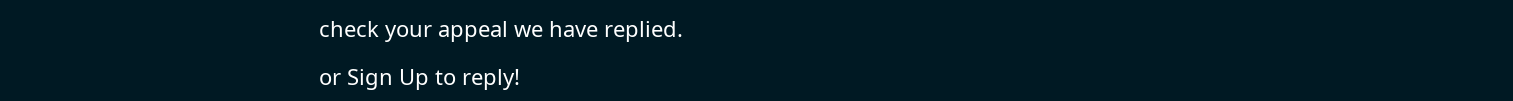check your appeal we have replied.

or Sign Up to reply!